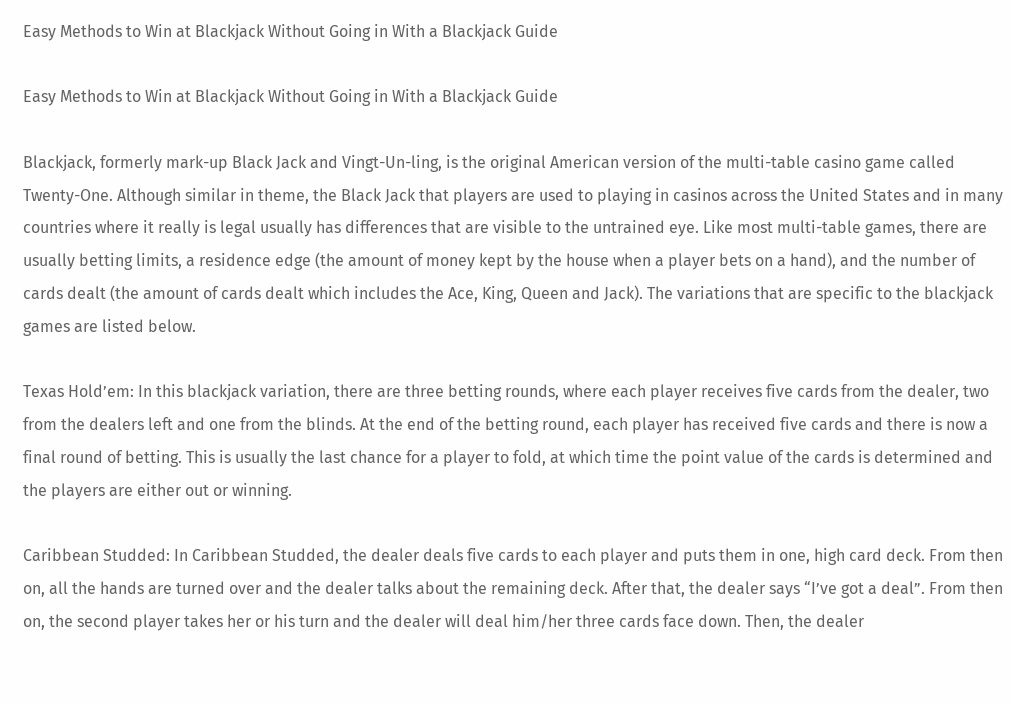Easy Methods to Win at Blackjack Without Going in With a Blackjack Guide

Easy Methods to Win at Blackjack Without Going in With a Blackjack Guide

Blackjack, formerly mark-up Black Jack and Vingt-Un-ling, is the original American version of the multi-table casino game called Twenty-One. Although similar in theme, the Black Jack that players are used to playing in casinos across the United States and in many countries where it really is legal usually has differences that are visible to the untrained eye. Like most multi-table games, there are usually betting limits, a residence edge (the amount of money kept by the house when a player bets on a hand), and the number of cards dealt (the amount of cards dealt which includes the Ace, King, Queen and Jack). The variations that are specific to the blackjack games are listed below.

Texas Hold’em: In this blackjack variation, there are three betting rounds, where each player receives five cards from the dealer, two from the dealers left and one from the blinds. At the end of the betting round, each player has received five cards and there is now a final round of betting. This is usually the last chance for a player to fold, at which time the point value of the cards is determined and the players are either out or winning.

Caribbean Studded: In Caribbean Studded, the dealer deals five cards to each player and puts them in one, high card deck. From then on, all the hands are turned over and the dealer talks about the remaining deck. After that, the dealer says “I’ve got a deal”. From then on, the second player takes her or his turn and the dealer will deal him/her three cards face down. Then, the dealer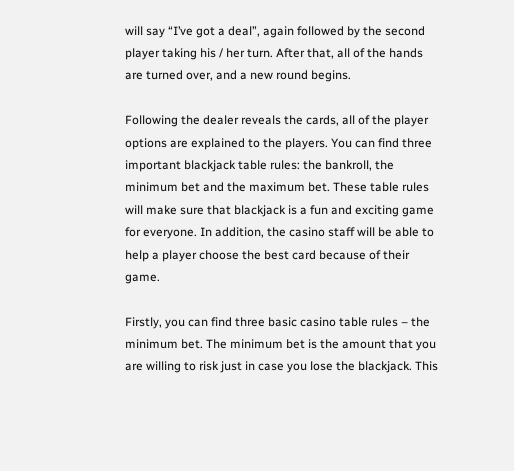will say “I’ve got a deal”, again followed by the second player taking his / her turn. After that, all of the hands are turned over, and a new round begins.

Following the dealer reveals the cards, all of the player options are explained to the players. You can find three important blackjack table rules: the bankroll, the minimum bet and the maximum bet. These table rules will make sure that blackjack is a fun and exciting game for everyone. In addition, the casino staff will be able to help a player choose the best card because of their game.

Firstly, you can find three basic casino table rules – the minimum bet. The minimum bet is the amount that you are willing to risk just in case you lose the blackjack. This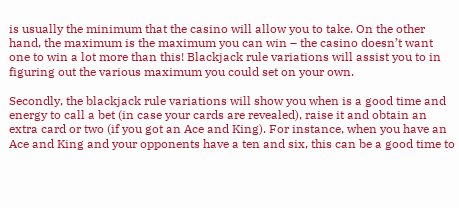is usually the minimum that the casino will allow you to take. On the other hand, the maximum is the maximum you can win – the casino doesn’t want one to win a lot more than this! Blackjack rule variations will assist you to in figuring out the various maximum you could set on your own.

Secondly, the blackjack rule variations will show you when is a good time and energy to call a bet (in case your cards are revealed), raise it and obtain an extra card or two (if you got an Ace and King). For instance, when you have an Ace and King and your opponents have a ten and six, this can be a good time to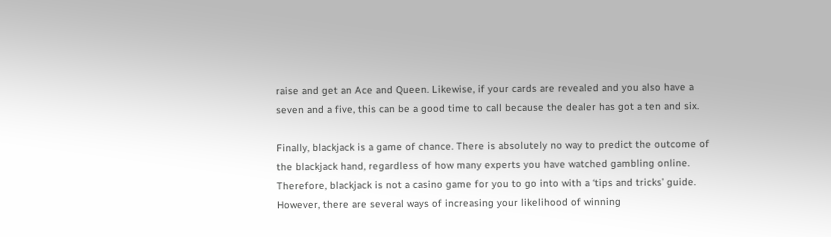raise and get an Ace and Queen. Likewise, if your cards are revealed and you also have a seven and a five, this can be a good time to call because the dealer has got a ten and six.

Finally, blackjack is a game of chance. There is absolutely no way to predict the outcome of the blackjack hand, regardless of how many experts you have watched gambling online. Therefore, blackjack is not a casino game for you to go into with a ‘tips and tricks’ guide. However, there are several ways of increasing your likelihood of winning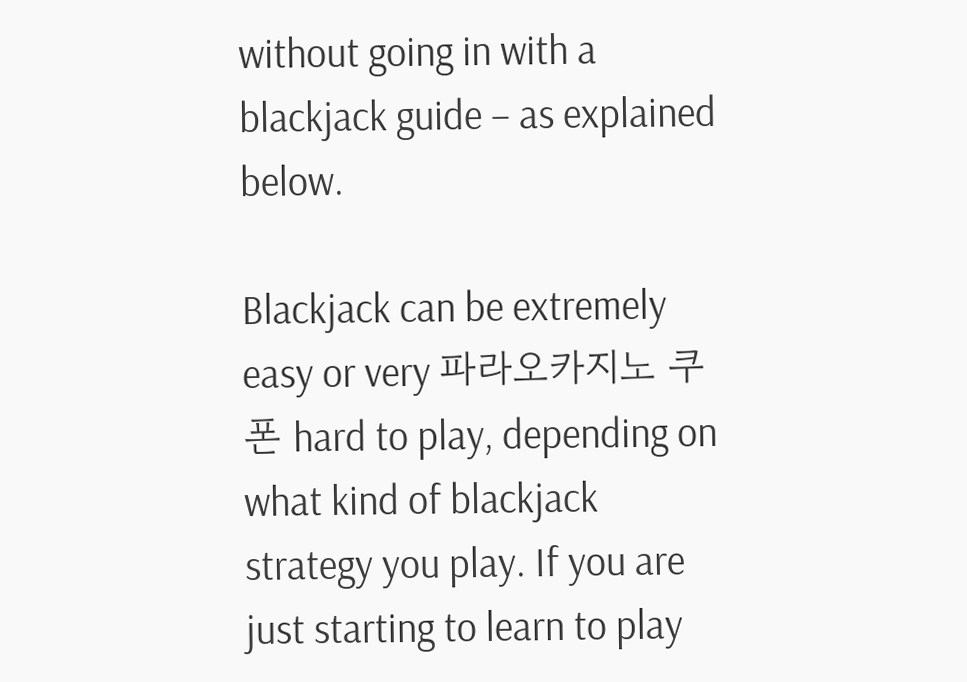without going in with a blackjack guide – as explained below.

Blackjack can be extremely easy or very 파라오카지노 쿠폰 hard to play, depending on what kind of blackjack strategy you play. If you are just starting to learn to play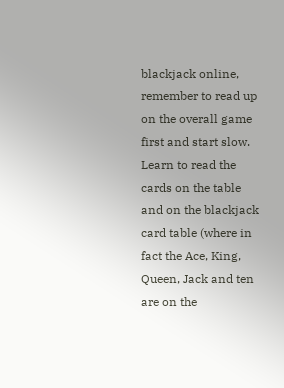blackjack online, remember to read up on the overall game first and start slow. Learn to read the cards on the table and on the blackjack card table (where in fact the Ace, King, Queen, Jack and ten are on the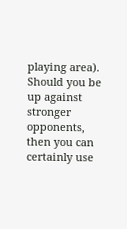playing area). Should you be up against stronger opponents, then you can certainly use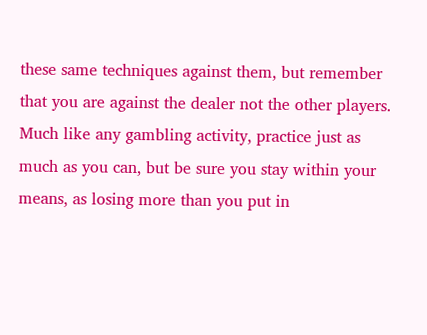these same techniques against them, but remember that you are against the dealer not the other players. Much like any gambling activity, practice just as much as you can, but be sure you stay within your means, as losing more than you put in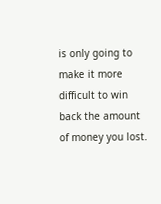is only going to make it more difficult to win back the amount of money you lost.